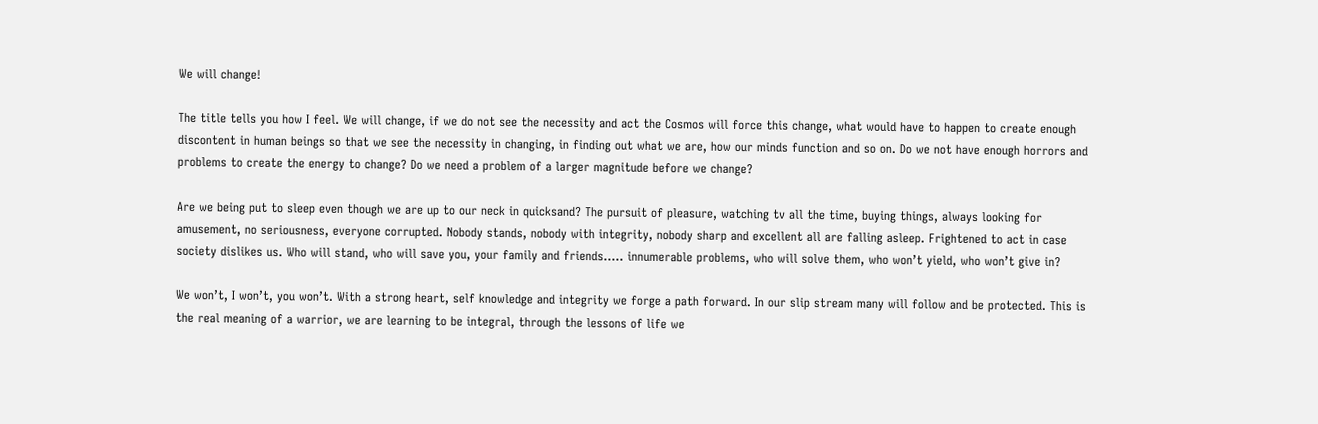We will change!

The title tells you how I feel. We will change, if we do not see the necessity and act the Cosmos will force this change, what would have to happen to create enough discontent in human beings so that we see the necessity in changing, in finding out what we are, how our minds function and so on. Do we not have enough horrors and problems to create the energy to change? Do we need a problem of a larger magnitude before we change?

Are we being put to sleep even though we are up to our neck in quicksand? The pursuit of pleasure, watching tv all the time, buying things, always looking for amusement, no seriousness, everyone corrupted. Nobody stands, nobody with integrity, nobody sharp and excellent all are falling asleep. Frightened to act in case society dislikes us. Who will stand, who will save you, your family and friends….. innumerable problems, who will solve them, who won’t yield, who won’t give in?

We won’t, I won’t, you won’t. With a strong heart, self knowledge and integrity we forge a path forward. In our slip stream many will follow and be protected. This is the real meaning of a warrior, we are learning to be integral, through the lessons of life we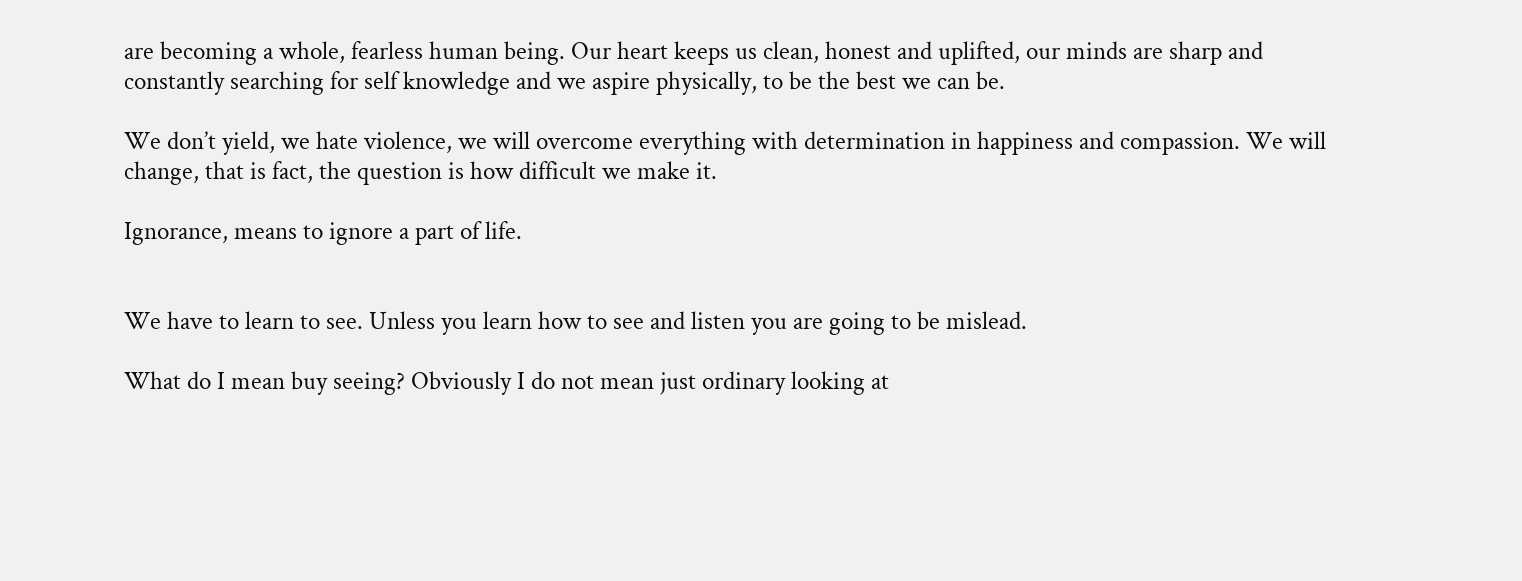are becoming a whole, fearless human being. Our heart keeps us clean, honest and uplifted, our minds are sharp and constantly searching for self knowledge and we aspire physically, to be the best we can be.

We don’t yield, we hate violence, we will overcome everything with determination in happiness and compassion. We will change, that is fact, the question is how difficult we make it.

Ignorance, means to ignore a part of life.


We have to learn to see. Unless you learn how to see and listen you are going to be mislead.

What do I mean buy seeing? Obviously I do not mean just ordinary looking at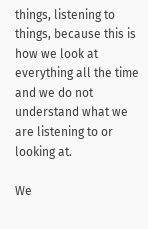things, listening to things, because this is how we look at everything all the time and we do not understand what we are listening to or looking at.

We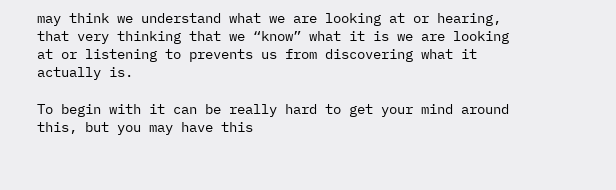may think we understand what we are looking at or hearing, that very thinking that we “know” what it is we are looking at or listening to prevents us from discovering what it actually is.

To begin with it can be really hard to get your mind around this, but you may have this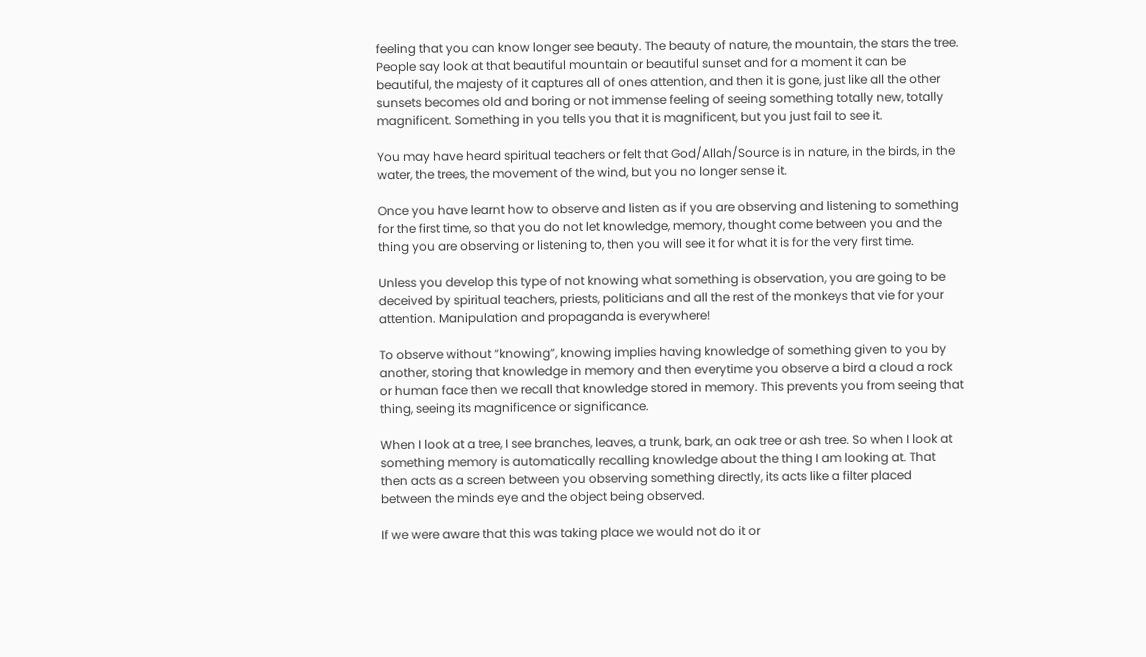feeling that you can know longer see beauty. The beauty of nature, the mountain, the stars the tree. People say look at that beautiful mountain or beautiful sunset and for a moment it can be beautiful, the majesty of it captures all of ones attention, and then it is gone, just like all the other sunsets becomes old and boring or not immense feeling of seeing something totally new, totally magnificent. Something in you tells you that it is magnificent, but you just fail to see it.

You may have heard spiritual teachers or felt that God/Allah/Source is in nature, in the birds, in the water, the trees, the movement of the wind, but you no longer sense it.

Once you have learnt how to observe and listen as if you are observing and listening to something for the first time, so that you do not let knowledge, memory, thought come between you and the thing you are observing or listening to, then you will see it for what it is for the very first time.

Unless you develop this type of not knowing what something is observation, you are going to be deceived by spiritual teachers, priests, politicians and all the rest of the monkeys that vie for your attention. Manipulation and propaganda is everywhere!

To observe without “knowing”, knowing implies having knowledge of something given to you by another, storing that knowledge in memory and then everytime you observe a bird a cloud a rock or human face then we recall that knowledge stored in memory. This prevents you from seeing that thing, seeing its magnificence or significance.

When I look at a tree, I see branches, leaves, a trunk, bark, an oak tree or ash tree. So when I look at something memory is automatically recalling knowledge about the thing I am looking at. That then acts as a screen between you observing something directly, its acts like a filter placed between the minds eye and the object being observed.

If we were aware that this was taking place we would not do it or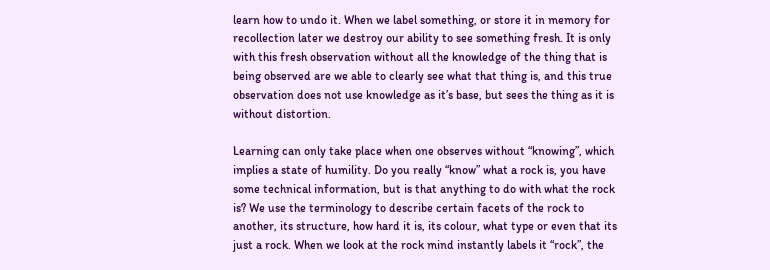learn how to undo it. When we label something, or store it in memory for recollection later we destroy our ability to see something fresh. It is only with this fresh observation without all the knowledge of the thing that is being observed are we able to clearly see what that thing is, and this true observation does not use knowledge as it’s base, but sees the thing as it is without distortion.

Learning can only take place when one observes without “knowing”, which implies a state of humility. Do you really “know” what a rock is, you have some technical information, but is that anything to do with what the rock is? We use the terminology to describe certain facets of the rock to another, its structure, how hard it is, its colour, what type or even that its just a rock. When we look at the rock mind instantly labels it “rock”, the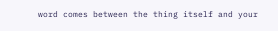word comes between the thing itself and your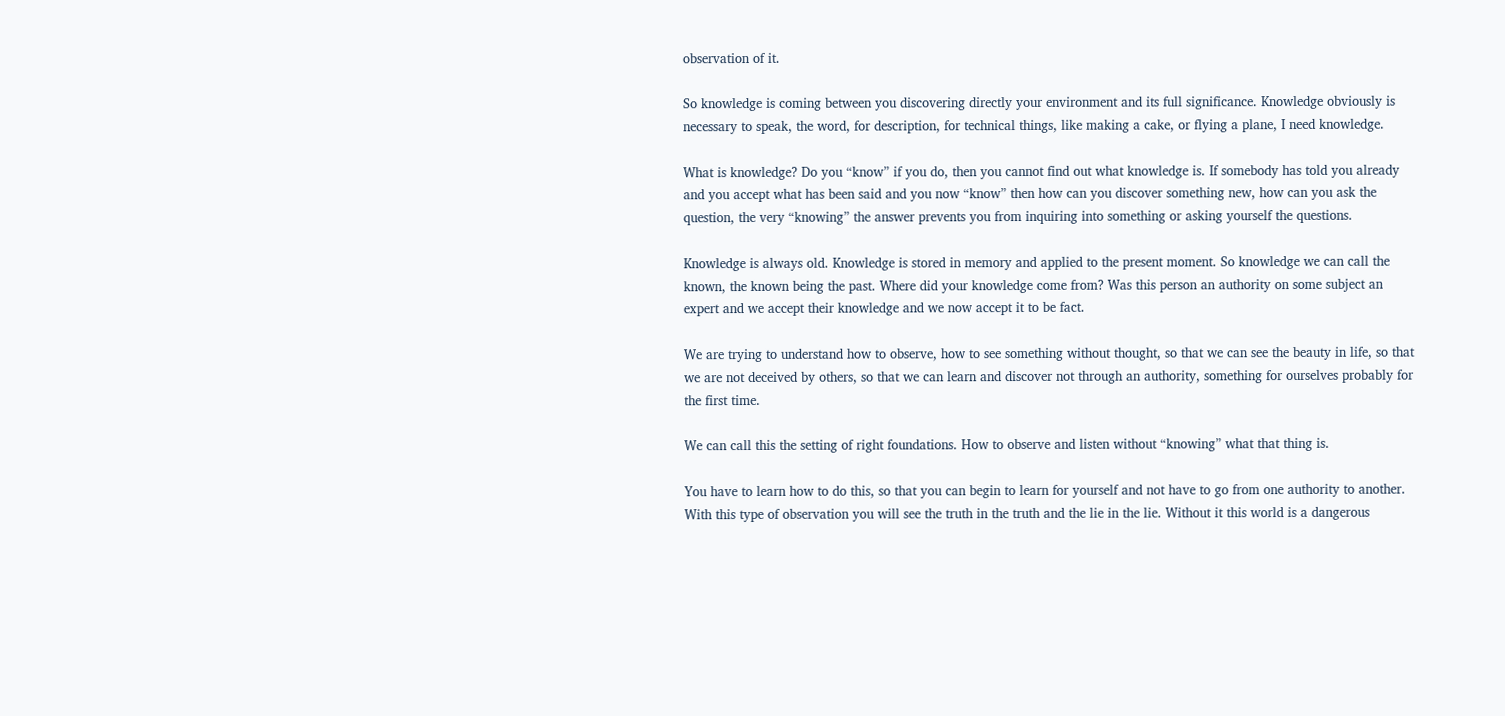observation of it.

So knowledge is coming between you discovering directly your environment and its full significance. Knowledge obviously is necessary to speak, the word, for description, for technical things, like making a cake, or flying a plane, I need knowledge.

What is knowledge? Do you “know” if you do, then you cannot find out what knowledge is. If somebody has told you already and you accept what has been said and you now “know” then how can you discover something new, how can you ask the question, the very “knowing” the answer prevents you from inquiring into something or asking yourself the questions.

Knowledge is always old. Knowledge is stored in memory and applied to the present moment. So knowledge we can call the known, the known being the past. Where did your knowledge come from? Was this person an authority on some subject an expert and we accept their knowledge and we now accept it to be fact.

We are trying to understand how to observe, how to see something without thought, so that we can see the beauty in life, so that we are not deceived by others, so that we can learn and discover not through an authority, something for ourselves probably for the first time.

We can call this the setting of right foundations. How to observe and listen without “knowing” what that thing is.

You have to learn how to do this, so that you can begin to learn for yourself and not have to go from one authority to another. With this type of observation you will see the truth in the truth and the lie in the lie. Without it this world is a dangerous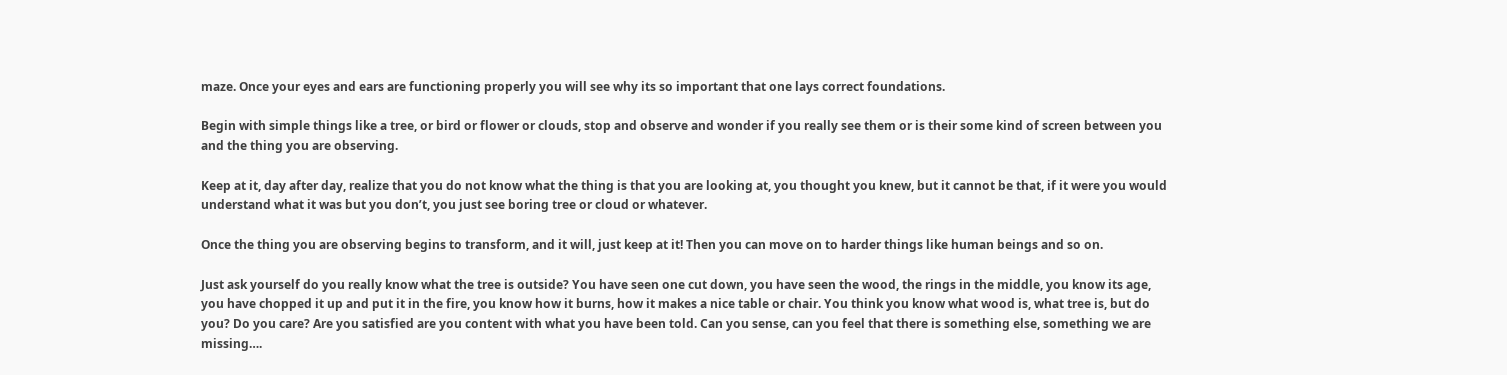maze. Once your eyes and ears are functioning properly you will see why its so important that one lays correct foundations.

Begin with simple things like a tree, or bird or flower or clouds, stop and observe and wonder if you really see them or is their some kind of screen between you and the thing you are observing.

Keep at it, day after day, realize that you do not know what the thing is that you are looking at, you thought you knew, but it cannot be that, if it were you would understand what it was but you don’t, you just see boring tree or cloud or whatever.

Once the thing you are observing begins to transform, and it will, just keep at it! Then you can move on to harder things like human beings and so on.

Just ask yourself do you really know what the tree is outside? You have seen one cut down, you have seen the wood, the rings in the middle, you know its age, you have chopped it up and put it in the fire, you know how it burns, how it makes a nice table or chair. You think you know what wood is, what tree is, but do you? Do you care? Are you satisfied are you content with what you have been told. Can you sense, can you feel that there is something else, something we are missing….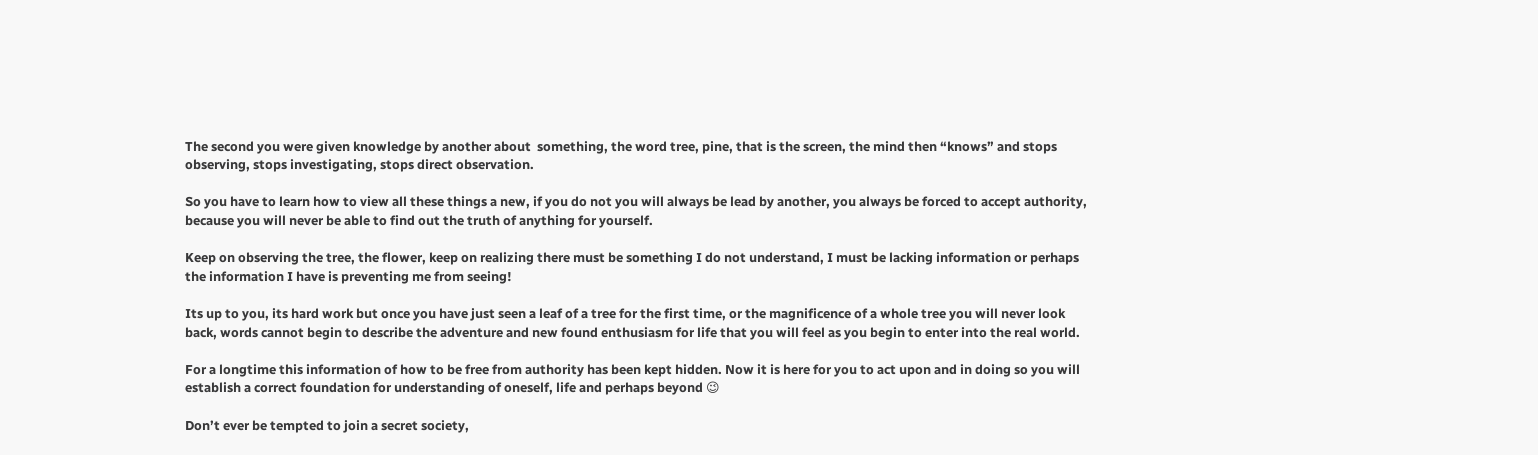The second you were given knowledge by another about  something, the word tree, pine, that is the screen, the mind then “knows” and stops observing, stops investigating, stops direct observation.

So you have to learn how to view all these things a new, if you do not you will always be lead by another, you always be forced to accept authority, because you will never be able to find out the truth of anything for yourself.

Keep on observing the tree, the flower, keep on realizing there must be something I do not understand, I must be lacking information or perhaps the information I have is preventing me from seeing!

Its up to you, its hard work but once you have just seen a leaf of a tree for the first time, or the magnificence of a whole tree you will never look back, words cannot begin to describe the adventure and new found enthusiasm for life that you will feel as you begin to enter into the real world.

For a longtime this information of how to be free from authority has been kept hidden. Now it is here for you to act upon and in doing so you will establish a correct foundation for understanding of oneself, life and perhaps beyond 😉

Don’t ever be tempted to join a secret society,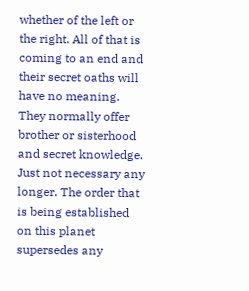whether of the left or the right. All of that is coming to an end and their secret oaths will have no meaning. They normally offer brother or sisterhood and secret knowledge. Just not necessary any longer. The order that is being established on this planet supersedes any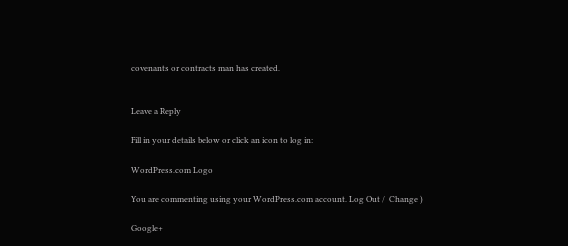covenants or contracts man has created.


Leave a Reply

Fill in your details below or click an icon to log in:

WordPress.com Logo

You are commenting using your WordPress.com account. Log Out /  Change )

Google+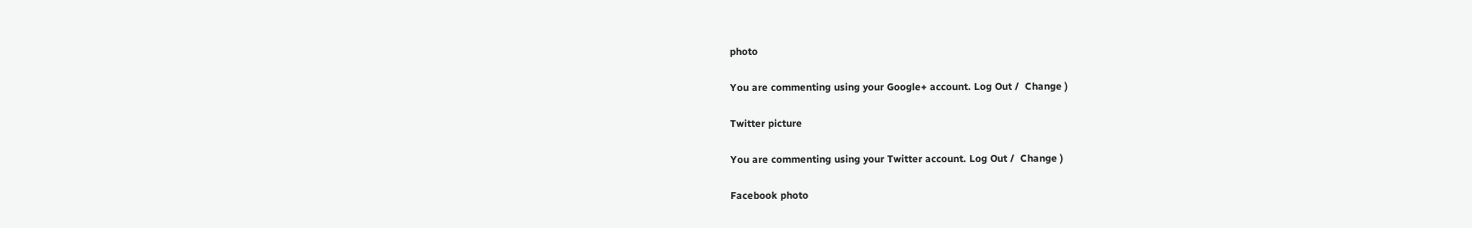photo

You are commenting using your Google+ account. Log Out /  Change )

Twitter picture

You are commenting using your Twitter account. Log Out /  Change )

Facebook photo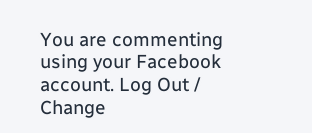You are commenting using your Facebook account. Log Out /  Change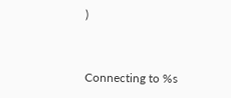)


Connecting to %s